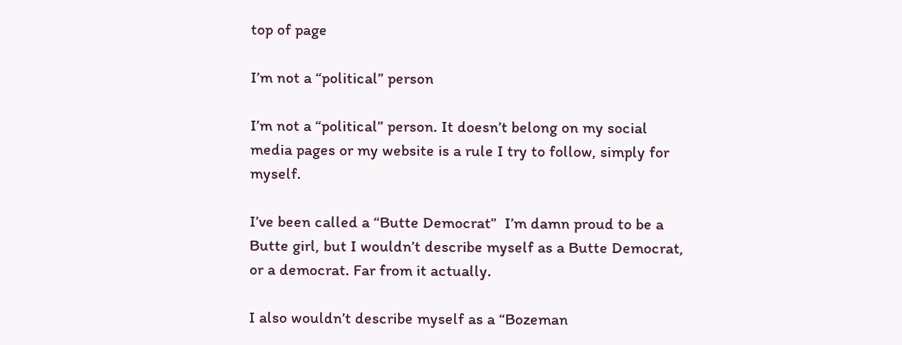top of page

I’m not a “political” person

I’m not a “political” person. It doesn’t belong on my social media pages or my website is a rule I try to follow, simply for myself.

I’ve been called a “Butte Democrat”  I’m damn proud to be a Butte girl, but I wouldn’t describe myself as a Butte Democrat, or a democrat. Far from it actually.

I also wouldn’t describe myself as a “Bozeman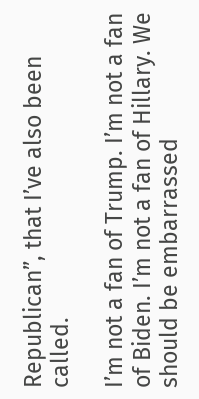Republican”, that I’ve also been called.

I’m not a fan of Trump. I’m not a fan of Biden. I’m not a fan of Hillary. We should be embarrassed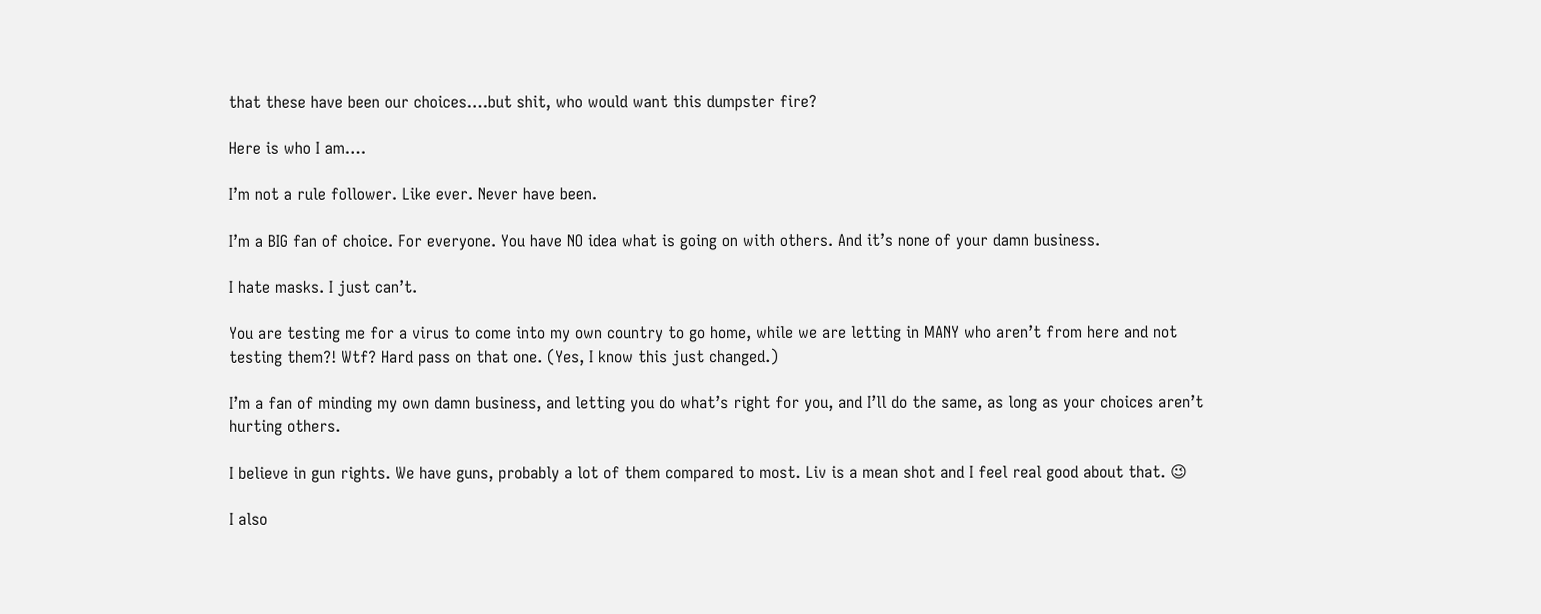that these have been our choices….but shit, who would want this dumpster fire?

Here is who I am….

I’m not a rule follower. Like ever. Never have been.

I’m a BIG fan of choice. For everyone. You have NO idea what is going on with others. And it’s none of your damn business.

I hate masks. I just can’t.

You are testing me for a virus to come into my own country to go home, while we are letting in MANY who aren’t from here and not testing them?! Wtf? Hard pass on that one. (Yes, I know this just changed.)

I’m a fan of minding my own damn business, and letting you do what’s right for you, and I’ll do the same, as long as your choices aren’t hurting others.

I believe in gun rights. We have guns, probably a lot of them compared to most. Liv is a mean shot and I feel real good about that. 😉

I also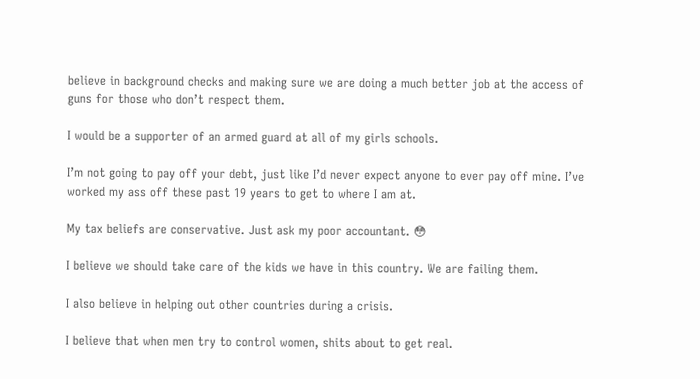believe in background checks and making sure we are doing a much better job at the access of guns for those who don’t respect them.

I would be a supporter of an armed guard at all of my girls schools.

I’m not going to pay off your debt, just like I’d never expect anyone to ever pay off mine. I’ve worked my ass off these past 19 years to get to where I am at.

My tax beliefs are conservative. Just ask my poor accountant. 😳

I believe we should take care of the kids we have in this country. We are failing them.

I also believe in helping out other countries during a crisis.

I believe that when men try to control women, shits about to get real.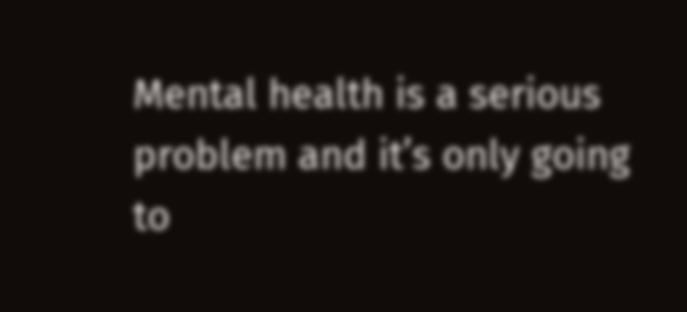Mental health is a serious problem and it’s only going to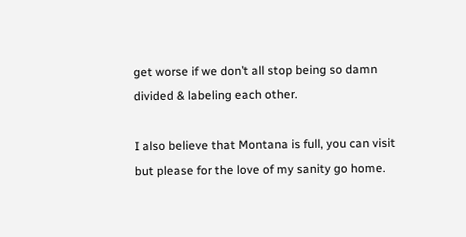get worse if we don’t all stop being so damn divided & labeling each other.

I also believe that Montana is full, you can visit but please for the love of my sanity go home.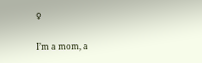♀

I’m a mom, a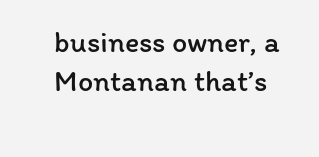business owner, a Montanan that’s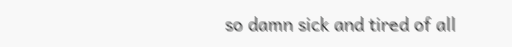so damn sick and tired of all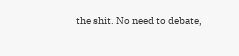the shit. No need to debate,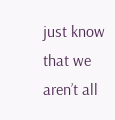just know that we aren’t all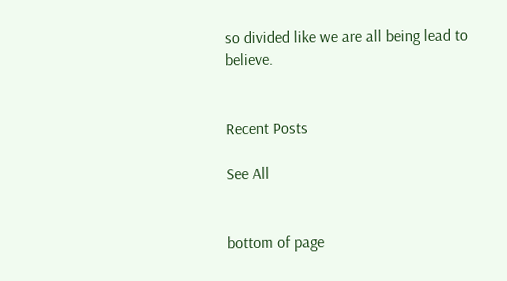so divided like we are all being lead to believe.


Recent Posts

See All


bottom of page